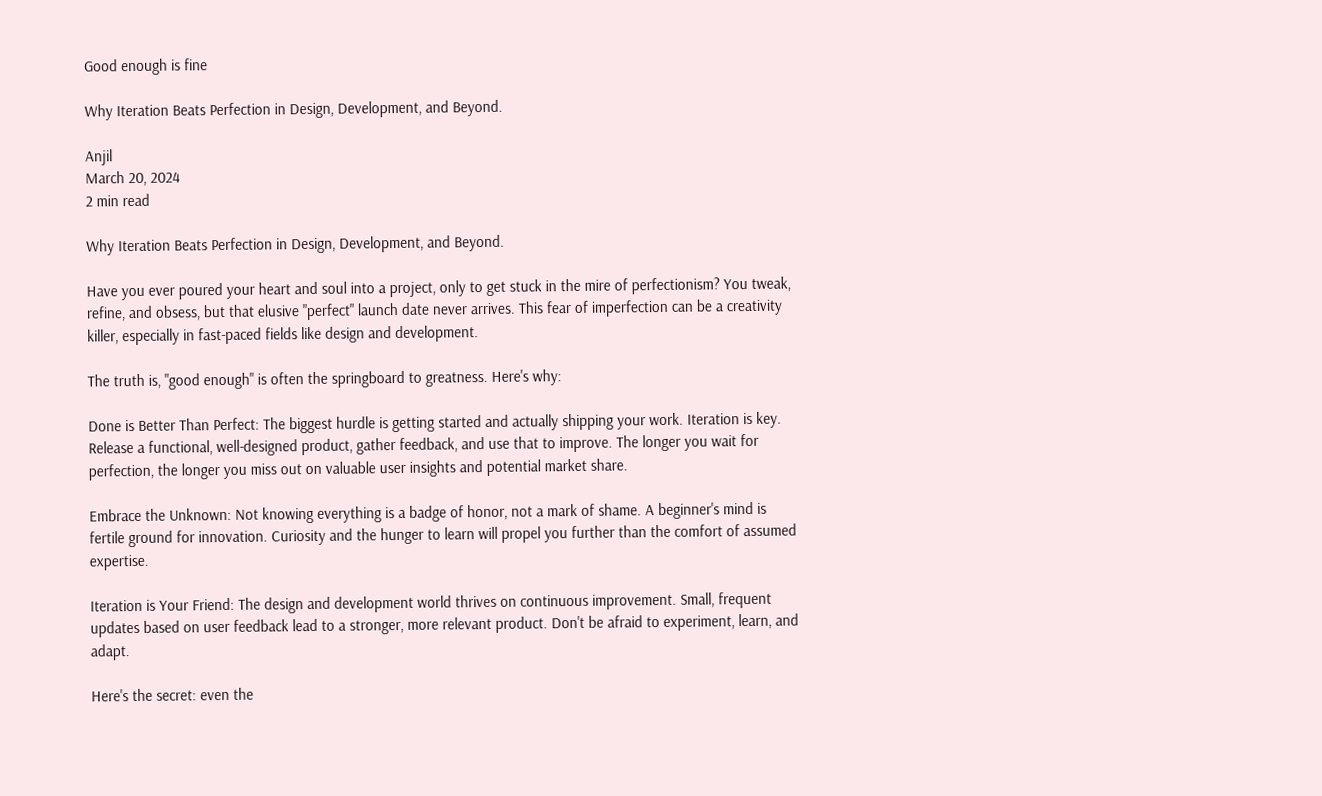Good enough is fine

Why Iteration Beats Perfection in Design, Development, and Beyond.

Anjil
March 20, 2024
2 min read

Why Iteration Beats Perfection in Design, Development, and Beyond.

Have you ever poured your heart and soul into a project, only to get stuck in the mire of perfectionism? You tweak, refine, and obsess, but that elusive "perfect" launch date never arrives. This fear of imperfection can be a creativity killer, especially in fast-paced fields like design and development.

The truth is, "good enough" is often the springboard to greatness. Here's why:

Done is Better Than Perfect: The biggest hurdle is getting started and actually shipping your work. Iteration is key. Release a functional, well-designed product, gather feedback, and use that to improve. The longer you wait for perfection, the longer you miss out on valuable user insights and potential market share.

Embrace the Unknown: Not knowing everything is a badge of honor, not a mark of shame. A beginner's mind is fertile ground for innovation. Curiosity and the hunger to learn will propel you further than the comfort of assumed expertise.

Iteration is Your Friend: The design and development world thrives on continuous improvement. Small, frequent updates based on user feedback lead to a stronger, more relevant product. Don't be afraid to experiment, learn, and adapt.

Here's the secret: even the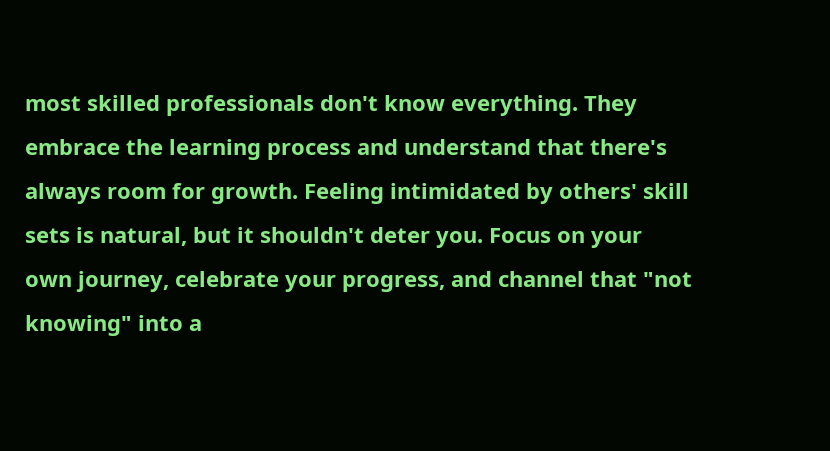most skilled professionals don't know everything. They embrace the learning process and understand that there's always room for growth. Feeling intimidated by others' skill sets is natural, but it shouldn't deter you. Focus on your own journey, celebrate your progress, and channel that "not knowing" into a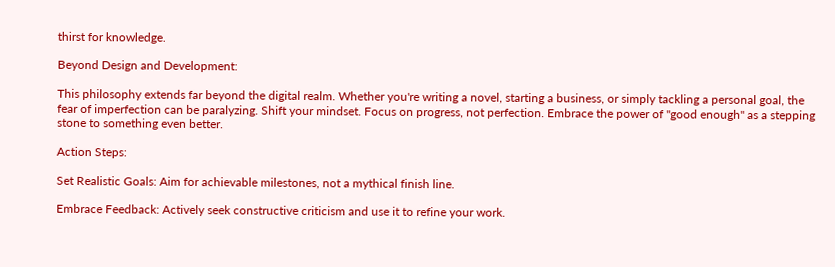thirst for knowledge.

Beyond Design and Development:

This philosophy extends far beyond the digital realm. Whether you're writing a novel, starting a business, or simply tackling a personal goal, the fear of imperfection can be paralyzing. Shift your mindset. Focus on progress, not perfection. Embrace the power of "good enough" as a stepping stone to something even better.

Action Steps:

Set Realistic Goals: Aim for achievable milestones, not a mythical finish line.

Embrace Feedback: Actively seek constructive criticism and use it to refine your work.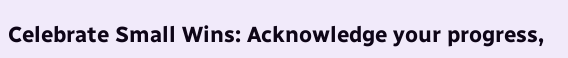Celebrate Small Wins: Acknowledge your progress,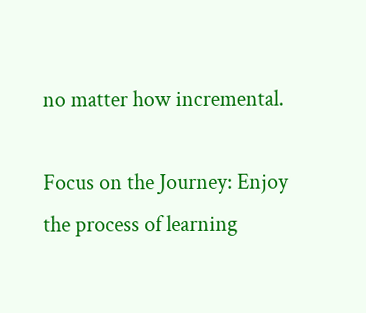no matter how incremental.

Focus on the Journey: Enjoy the process of learning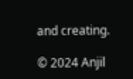and creating.

© 2024 Anjil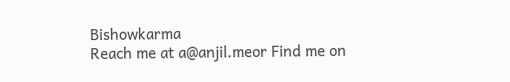Bishowkarma
Reach me at a@anjil.meor Find me on